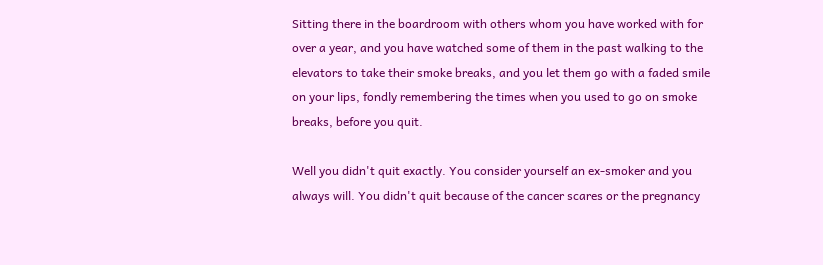Sitting there in the boardroom with others whom you have worked with for over a year, and you have watched some of them in the past walking to the elevators to take their smoke breaks, and you let them go with a faded smile on your lips, fondly remembering the times when you used to go on smoke breaks, before you quit.

Well you didn't quit exactly. You consider yourself an ex-smoker and you always will. You didn't quit because of the cancer scares or the pregnancy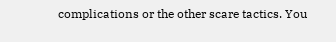complications or the other scare tactics. You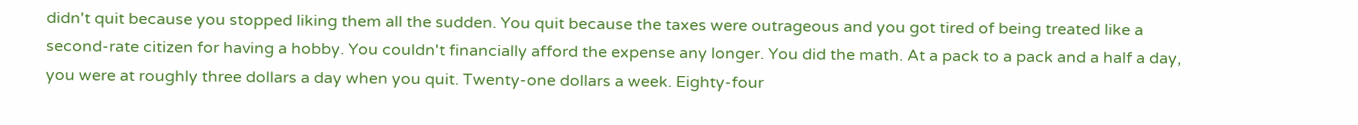didn't quit because you stopped liking them all the sudden. You quit because the taxes were outrageous and you got tired of being treated like a second-rate citizen for having a hobby. You couldn't financially afford the expense any longer. You did the math. At a pack to a pack and a half a day, you were at roughly three dollars a day when you quit. Twenty-one dollars a week. Eighty-four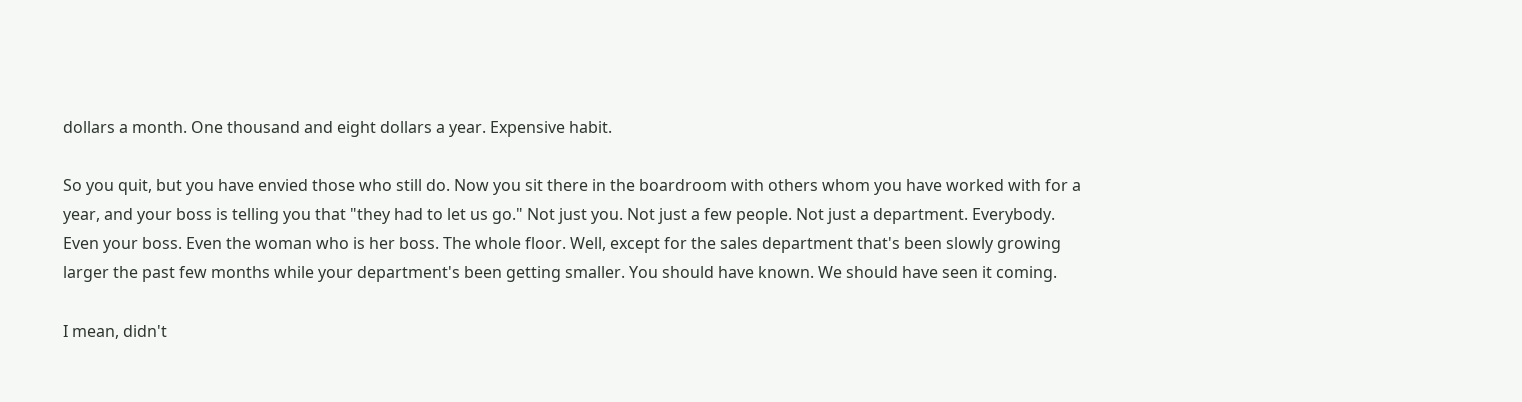dollars a month. One thousand and eight dollars a year. Expensive habit.

So you quit, but you have envied those who still do. Now you sit there in the boardroom with others whom you have worked with for a year, and your boss is telling you that "they had to let us go." Not just you. Not just a few people. Not just a department. Everybody. Even your boss. Even the woman who is her boss. The whole floor. Well, except for the sales department that's been slowly growing larger the past few months while your department's been getting smaller. You should have known. We should have seen it coming.

I mean, didn't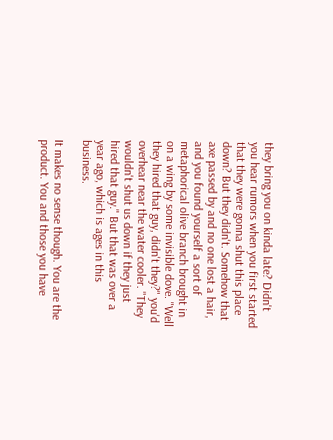they bring you on kinda late? Didn't you hear rumors when you first started that they were gonna shut this place down? But they didn't. Somehow that axe passed by and no one lost a hair, and you found yourself a sort of metaphorical olive branch brought in on a wing by some invisible dove. "Well they hired that guy, didn't they?" you'd overhear near the water cooler. "They wouldn't shut us down if they just hired that guy." But that was over a year ago, which is ages in this business.

It makes no sense though. You are the product. You and those you have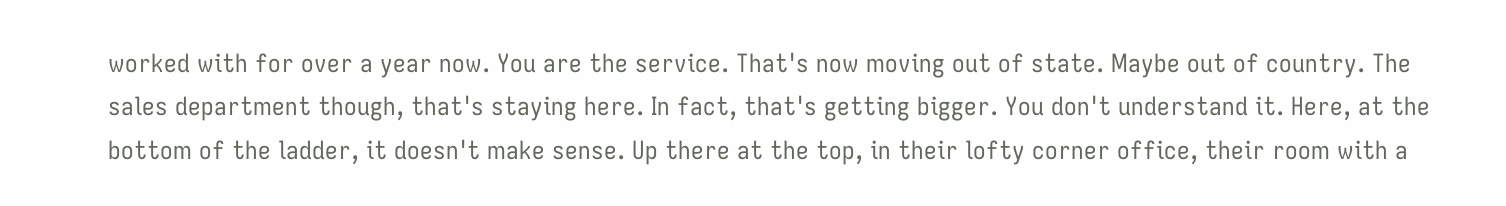worked with for over a year now. You are the service. That's now moving out of state. Maybe out of country. The sales department though, that's staying here. In fact, that's getting bigger. You don't understand it. Here, at the bottom of the ladder, it doesn't make sense. Up there at the top, in their lofty corner office, their room with a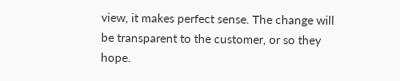view, it makes perfect sense. The change will be transparent to the customer, or so they hope.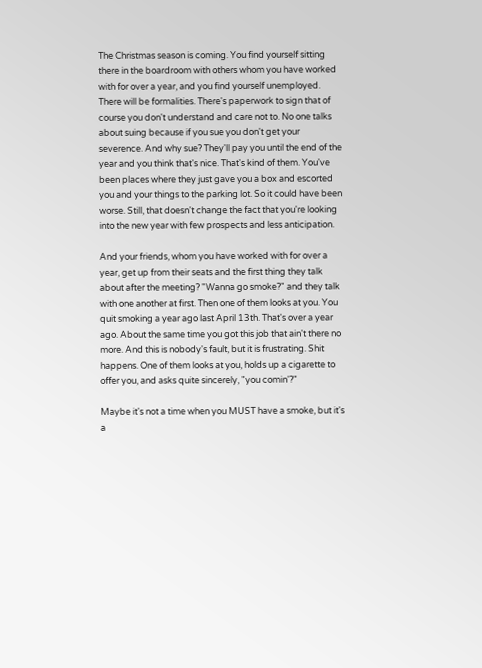The Christmas season is coming. You find yourself sitting there in the boardroom with others whom you have worked with for over a year, and you find yourself unemployed. There will be formalities. There's paperwork to sign that of course you don't understand and care not to. No one talks about suing because if you sue you don't get your severence. And why sue? They'll pay you until the end of the year and you think that's nice. That's kind of them. You've been places where they just gave you a box and escorted you and your things to the parking lot. So it could have been worse. Still, that doesn't change the fact that you're looking into the new year with few prospects and less anticipation.

And your friends, whom you have worked with for over a year, get up from their seats and the first thing they talk about after the meeting? "Wanna go smoke?" and they talk with one another at first. Then one of them looks at you. You quit smoking a year ago last April 13th. That's over a year ago. About the same time you got this job that ain't there no more. And this is nobody's fault, but it is frustrating. Shit happens. One of them looks at you, holds up a cigarette to offer you, and asks quite sincerely, "you comin'?"

Maybe it's not a time when you MUST have a smoke, but it's a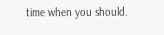time when you should.